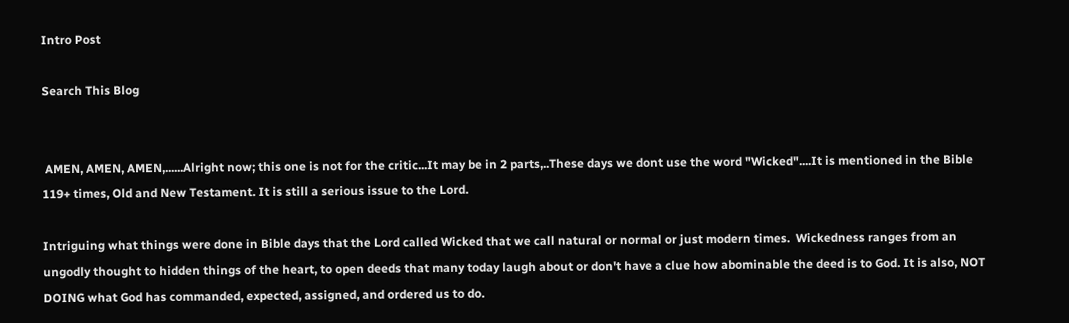Intro Post

Search This Blog


 AMEN, AMEN, AMEN,......Alright now; this one is not for the critic...It may be in 2 parts,..These days we dont use the word "Wicked"....It is mentioned in the Bible 119+ times, Old and New Testament. It is still a serious issue to the Lord.

Intriguing what things were done in Bible days that the Lord called Wicked that we call natural or normal or just modern times.  Wickedness ranges from an ungodly thought to hidden things of the heart, to open deeds that many today laugh about or don't have a clue how abominable the deed is to God. It is also, NOT DOING what God has commanded, expected, assigned, and ordered us to do.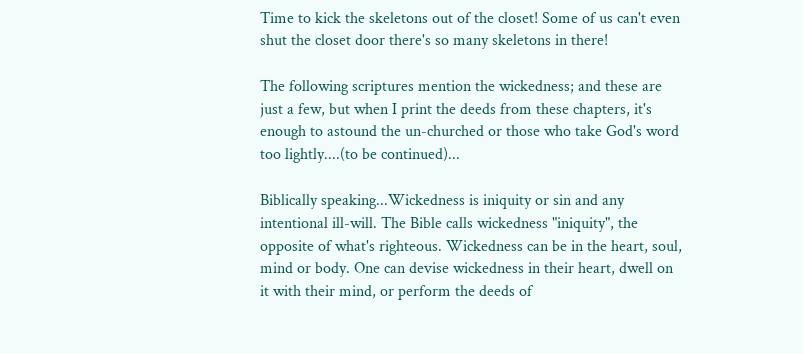Time to kick the skeletons out of the closet! Some of us can't even shut the closet door there's so many skeletons in there!

The following scriptures mention the wickedness; and these are just a few, but when I print the deeds from these chapters, it's enough to astound the un-churched or those who take God's word too lightly....(to be continued)...

Biblically speaking...Wickedness is iniquity or sin and any intentional ill-will. The Bible calls wickedness "iniquity", the opposite of what's righteous. Wickedness can be in the heart, soul, mind or body. One can devise wickedness in their heart, dwell on it with their mind, or perform the deeds of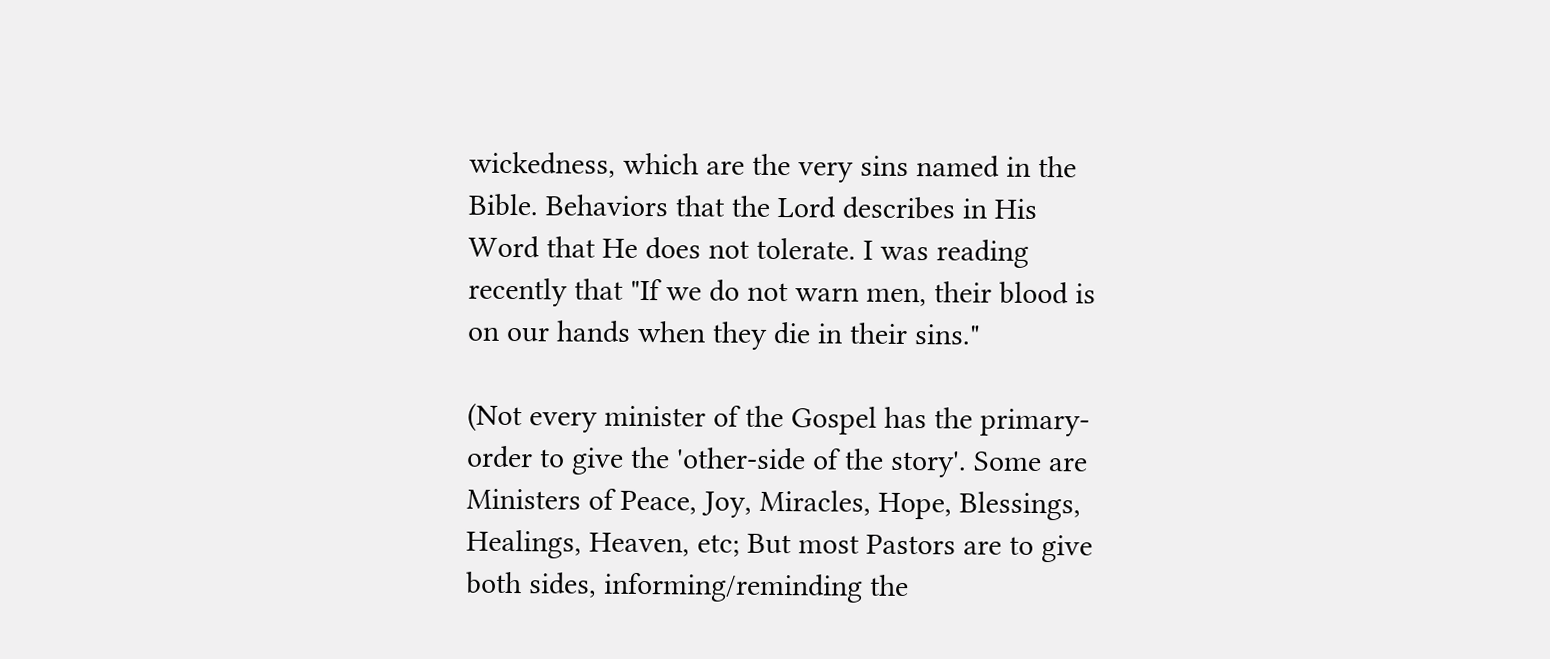wickedness, which are the very sins named in the Bible. Behaviors that the Lord describes in His Word that He does not tolerate. I was reading recently that "If we do not warn men, their blood is on our hands when they die in their sins."

(Not every minister of the Gospel has the primary-order to give the 'other-side of the story'. Some are Ministers of Peace, Joy, Miracles, Hope, Blessings, Healings, Heaven, etc; But most Pastors are to give both sides, informing/reminding the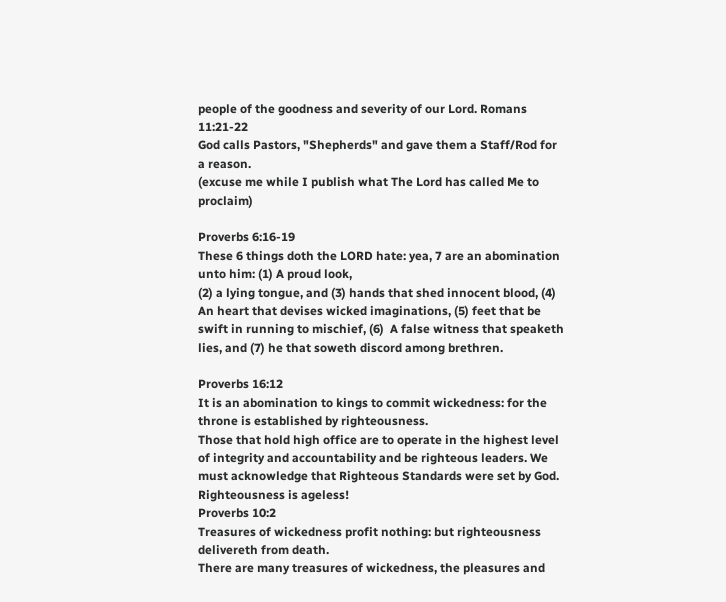people of the goodness and severity of our Lord. Romans 11:21-22
God calls Pastors, "Shepherds" and gave them a Staff/Rod for a reason.
(excuse me while I publish what The Lord has called Me to proclaim)

Proverbs 6:16-19
These 6 things doth the LORD hate: yea, 7 are an abomination unto him: (1) A proud look,
(2) a lying tongue, and (3) hands that shed innocent blood, (4) An heart that devises wicked imaginations, (5) feet that be swift in running to mischief, (6)  A false witness that speaketh lies, and (7) he that soweth discord among brethren.

Proverbs 16:12
It is an abomination to kings to commit wickedness: for the throne is established by righteousness.
Those that hold high office are to operate in the highest level of integrity and accountability and be righteous leaders. We must acknowledge that Righteous Standards were set by God.  Righteousness is ageless!
Proverbs 10:2
Treasures of wickedness profit nothing: but righteousness delivereth from death.
There are many treasures of wickedness, the pleasures and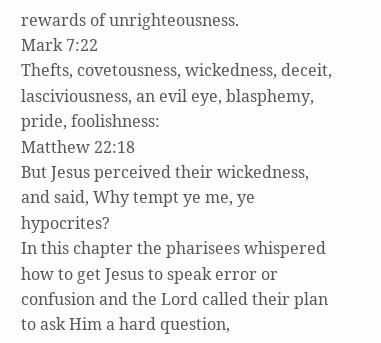rewards of unrighteousness.
Mark 7:22
Thefts, covetousness, wickedness, deceit, lasciviousness, an evil eye, blasphemy, pride, foolishness:
Matthew 22:18
But Jesus perceived their wickedness, and said, Why tempt ye me, ye hypocrites?
In this chapter the pharisees whispered how to get Jesus to speak error or confusion and the Lord called their plan to ask Him a hard question,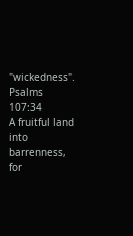"wickedness".
Psalms 107:34
A fruitful land into barrenness, for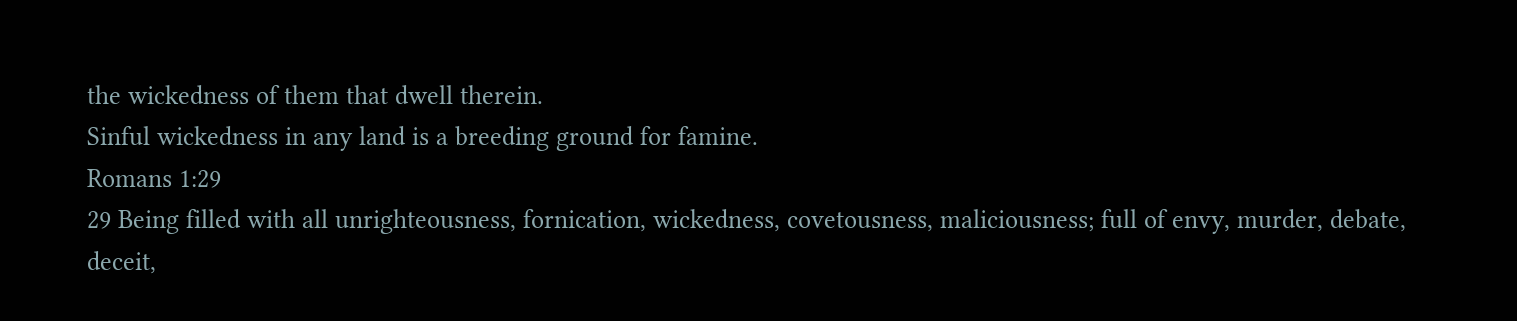the wickedness of them that dwell therein.
Sinful wickedness in any land is a breeding ground for famine.
Romans 1:29
29 Being filled with all unrighteousness, fornication, wickedness, covetousness, maliciousness; full of envy, murder, debate, deceit,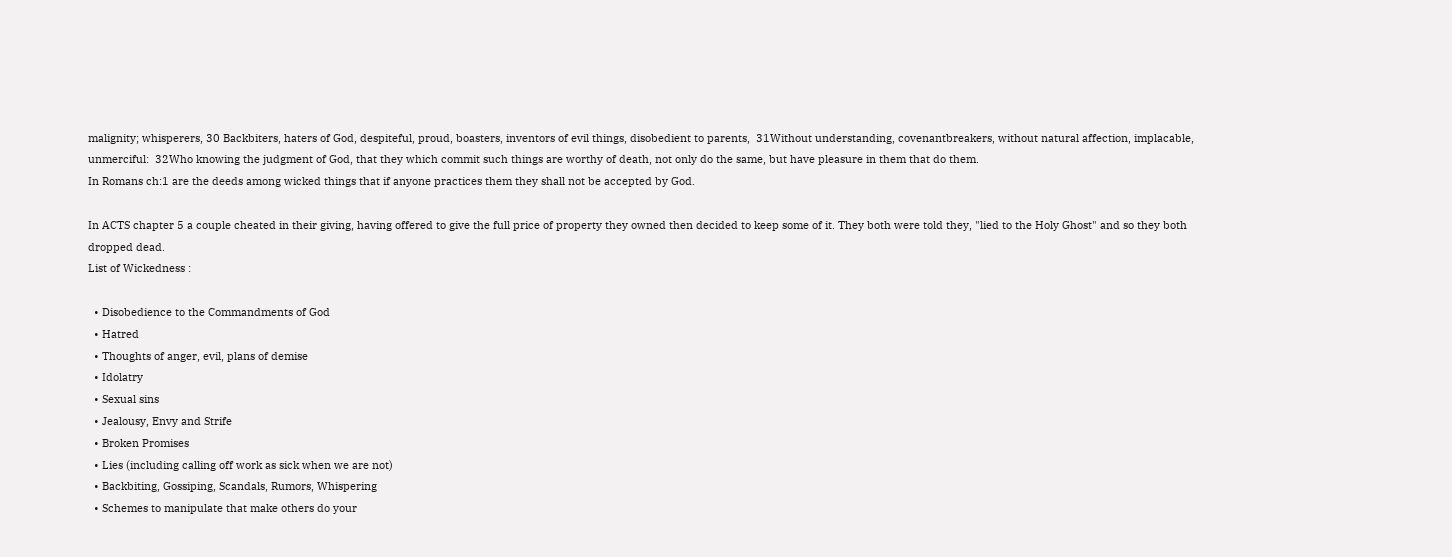malignity; whisperers, 30 Backbiters, haters of God, despiteful, proud, boasters, inventors of evil things, disobedient to parents,  31Without understanding, covenantbreakers, without natural affection, implacable, unmerciful:  32Who knowing the judgment of God, that they which commit such things are worthy of death, not only do the same, but have pleasure in them that do them.
In Romans ch:1 are the deeds among wicked things that if anyone practices them they shall not be accepted by God.

In ACTS chapter 5 a couple cheated in their giving, having offered to give the full price of property they owned then decided to keep some of it. They both were told they, "lied to the Holy Ghost" and so they both dropped dead.
List of Wickedness :

  • Disobedience to the Commandments of God
  • Hatred
  • Thoughts of anger, evil, plans of demise
  • Idolatry
  • Sexual sins
  • Jealousy, Envy and Strife
  • Broken Promises
  • Lies (including calling off work as sick when we are not)
  • Backbiting, Gossiping, Scandals, Rumors, Whispering
  • Schemes to manipulate that make others do your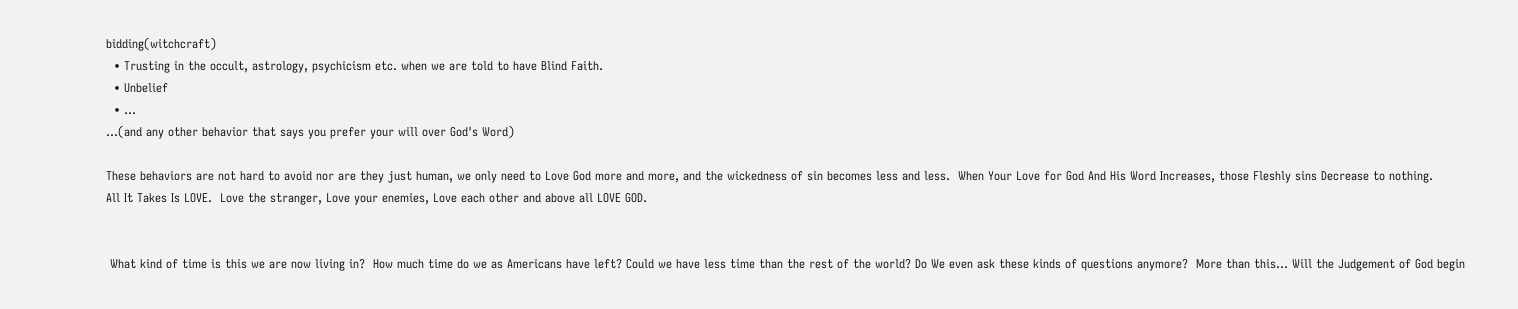bidding(witchcraft)
  • Trusting in the occult, astrology, psychicism etc. when we are told to have Blind Faith.
  • Unbelief
  • ...
...(and any other behavior that says you prefer your will over God's Word)

These behaviors are not hard to avoid nor are they just human, we only need to Love God more and more, and the wickedness of sin becomes less and less.  When Your Love for God And His Word Increases, those Fleshly sins Decrease to nothing.
All It Takes Is LOVE.  Love the stranger, Love your enemies, Love each other and above all LOVE GOD.


 What kind of time is this we are now living in?  How much time do we as Americans have left? Could we have less time than the rest of the world? Do We even ask these kinds of questions anymore?  More than this... Will the Judgement of God begin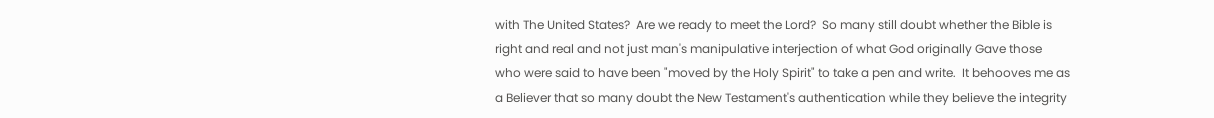with The United States?  Are we ready to meet the Lord?  So many still doubt whether the Bible is right and real and not just man's manipulative interjection of what God originally Gave those who were said to have been "moved by the Holy Spirit" to take a pen and write.  It behooves me as a Believer that so many doubt the New Testament's authentication while they believe the integrity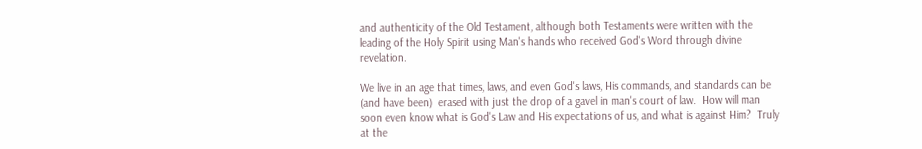and authenticity of the Old Testament, although both Testaments were written with the leading of the Holy Spirit using Man's hands who received God's Word through divine revelation.

We live in an age that times, laws, and even God's laws, His commands, and standards can be (and have been)  erased with just the drop of a gavel in man's court of law.  How will man soon even know what is God's Law and His expectations of us, and what is against Him?  Truly at the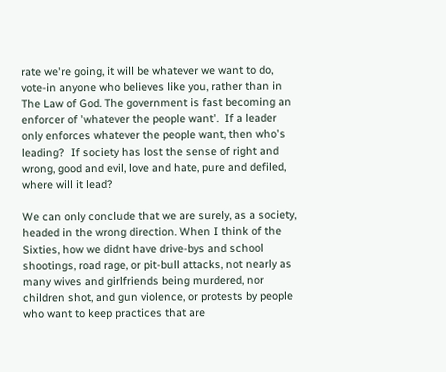rate we're going, it will be whatever we want to do, vote-in anyone who believes like you, rather than in The Law of God. The government is fast becoming an enforcer of 'whatever the people want'.  If a leader only enforces whatever the people want, then who's leading?  If society has lost the sense of right and wrong, good and evil, love and hate, pure and defiled, where will it lead?

We can only conclude that we are surely, as a society, headed in the wrong direction. When I think of the Sixties, how we didnt have drive-bys and school shootings, road rage, or pit-bull attacks, not nearly as many wives and girlfriends being murdered, nor children shot, and gun violence, or protests by people who want to keep practices that are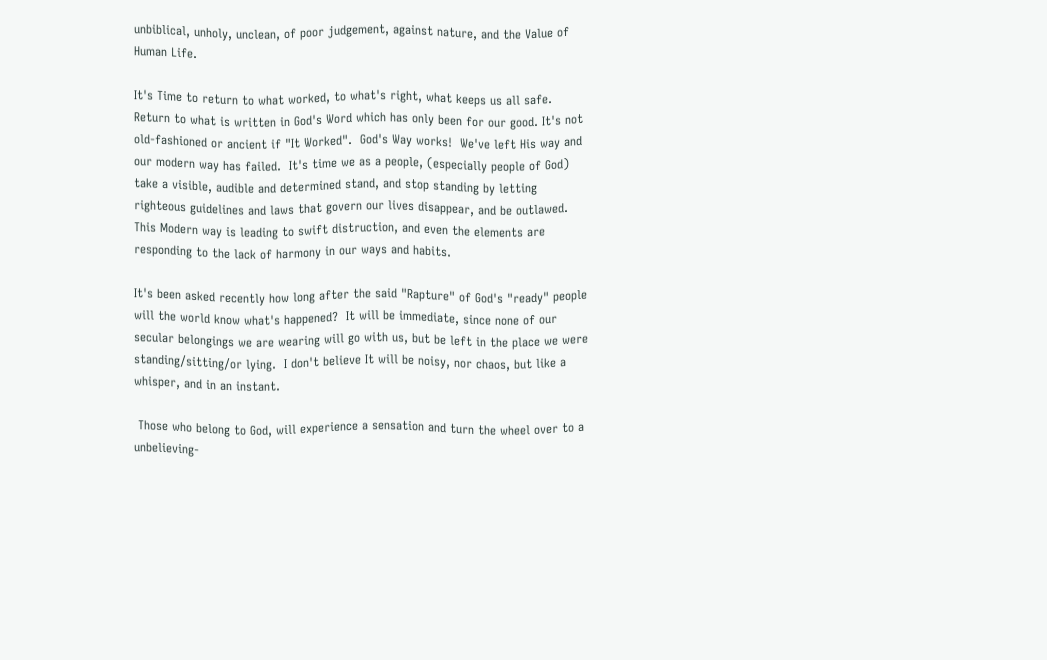unbiblical, unholy, unclean, of poor judgement, against nature, and the Value of Human Life.

It's Time to return to what worked, to what's right, what keeps us all safe. Return to what is written in God's Word which has only been for our good. It's not old-fashioned or ancient if "It Worked".  God's Way works!  We've left His way and our modern way has failed.  It's time we as a people, (especially people of God) take a visible, audible and determined stand, and stop standing by letting righteous guidelines and laws that govern our lives disappear, and be outlawed.  This Modern way is leading to swift distruction, and even the elements are responding to the lack of harmony in our ways and habits.

It's been asked recently how long after the said "Rapture" of God's "ready" people will the world know what's happened?  It will be immediate, since none of our secular belongings we are wearing will go with us, but be left in the place we were standing/sitting/or lying.  I don't believe It will be noisy, nor chaos, but like a whisper, and in an instant.

 Those who belong to God, will experience a sensation and turn the wheel over to a unbelieving-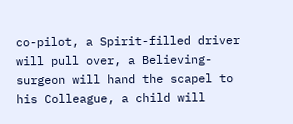co-pilot, a Spirit-filled driver will pull over, a Believing-surgeon will hand the scapel to his Colleague, a child will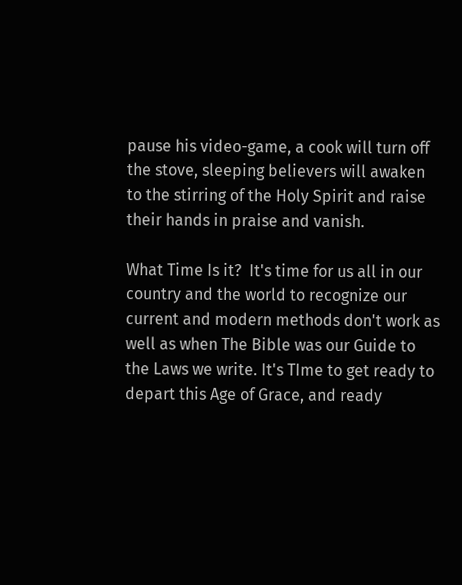pause his video-game, a cook will turn off the stove, sleeping believers will awaken to the stirring of the Holy Spirit and raise their hands in praise and vanish.

What Time Is it?  It's time for us all in our country and the world to recognize our current and modern methods don't work as well as when The Bible was our Guide to the Laws we write. It's TIme to get ready to depart this Age of Grace, and ready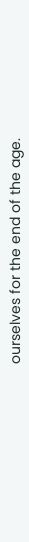ourselves for the end of the age.